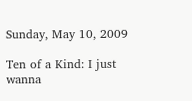Sunday, May 10, 2009

Ten of a Kind: I just wanna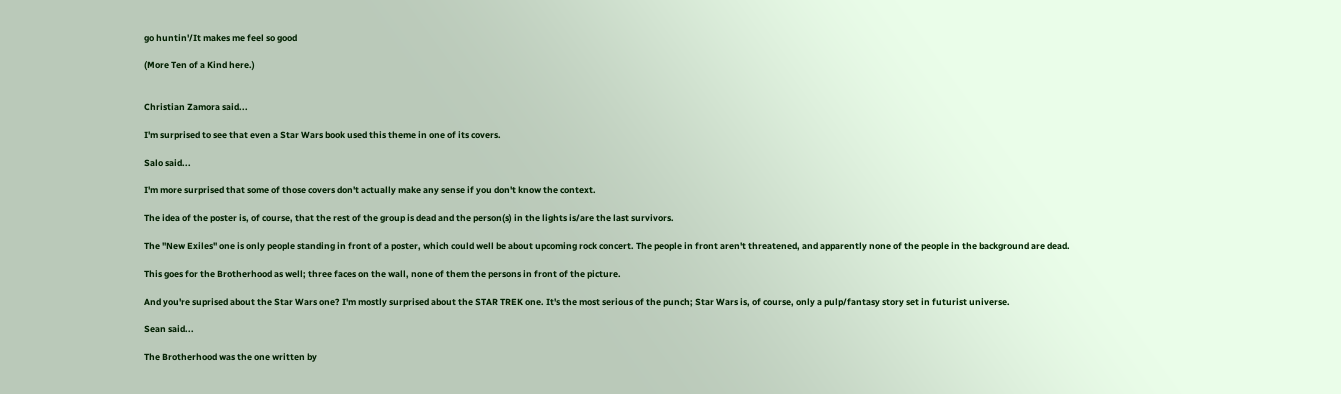go huntin'/It makes me feel so good

(More Ten of a Kind here.)


Christian Zamora said...

I'm surprised to see that even a Star Wars book used this theme in one of its covers.

Salo said...

I'm more surprised that some of those covers don't actually make any sense if you don't know the context.

The idea of the poster is, of course, that the rest of the group is dead and the person(s) in the lights is/are the last survivors.

The "New Exiles" one is only people standing in front of a poster, which could well be about upcoming rock concert. The people in front aren't threatened, and apparently none of the people in the background are dead.

This goes for the Brotherhood as well; three faces on the wall, none of them the persons in front of the picture.

And you're suprised about the Star Wars one? I'm mostly surprised about the STAR TREK one. It's the most serious of the punch; Star Wars is, of course, only a pulp/fantasy story set in futurist universe.

Sean said...

The Brotherhood was the one written by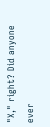"X," right? Did anyone ever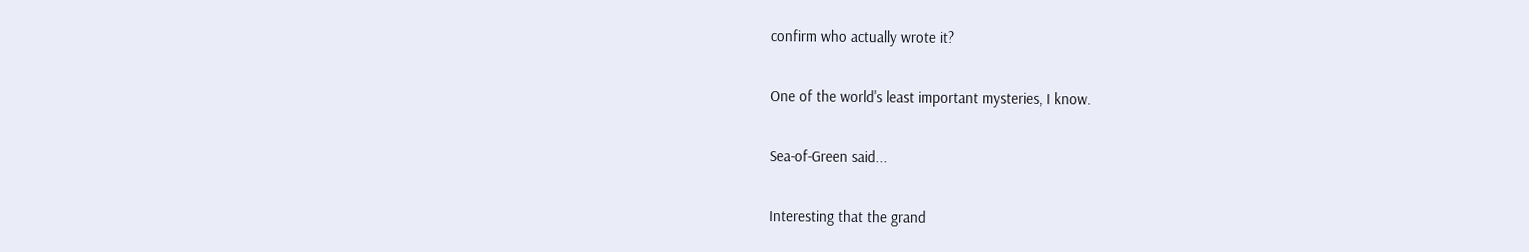confirm who actually wrote it?

One of the world's least important mysteries, I know.

Sea-of-Green said...

Interesting that the grand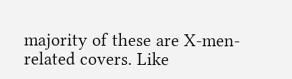majority of these are X-men-related covers. Like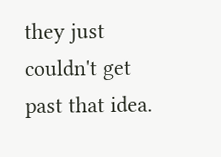they just couldn't get past that idea.